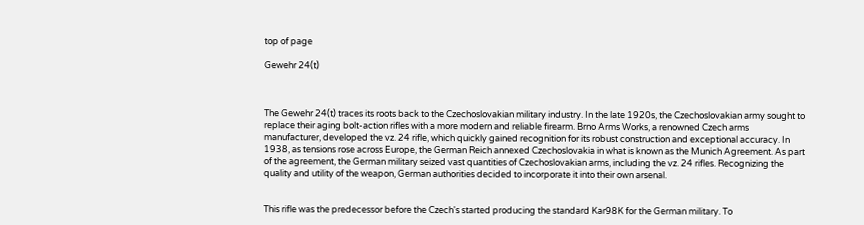top of page

Gewehr 24(t)



The Gewehr 24(t) traces its roots back to the Czechoslovakian military industry. In the late 1920s, the Czechoslovakian army sought to replace their aging bolt-action rifles with a more modern and reliable firearm. Brno Arms Works, a renowned Czech arms manufacturer, developed the vz. 24 rifle, which quickly gained recognition for its robust construction and exceptional accuracy. In 1938, as tensions rose across Europe, the German Reich annexed Czechoslovakia in what is known as the Munich Agreement. As part of the agreement, the German military seized vast quantities of Czechoslovakian arms, including the vz. 24 rifles. Recognizing the quality and utility of the weapon, German authorities decided to incorporate it into their own arsenal.


This rifle was the predecessor before the Czech's started producing the standard Kar98K for the German military. To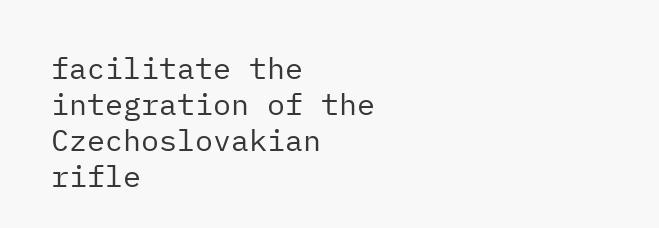facilitate the integration of the Czechoslovakian rifle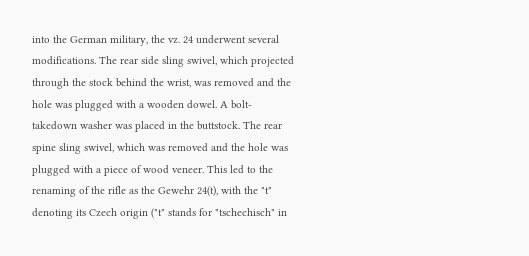into the German military, the vz. 24 underwent several modifications. The rear side sling swivel, which projected through the stock behind the wrist, was removed and the hole was plugged with a wooden dowel. A bolt-takedown washer was placed in the buttstock. The rear spine sling swivel, which was removed and the hole was plugged with a piece of wood veneer. This led to the renaming of the rifle as the Gewehr 24(t), with the "t" denoting its Czech origin ("t" stands for "tschechisch" in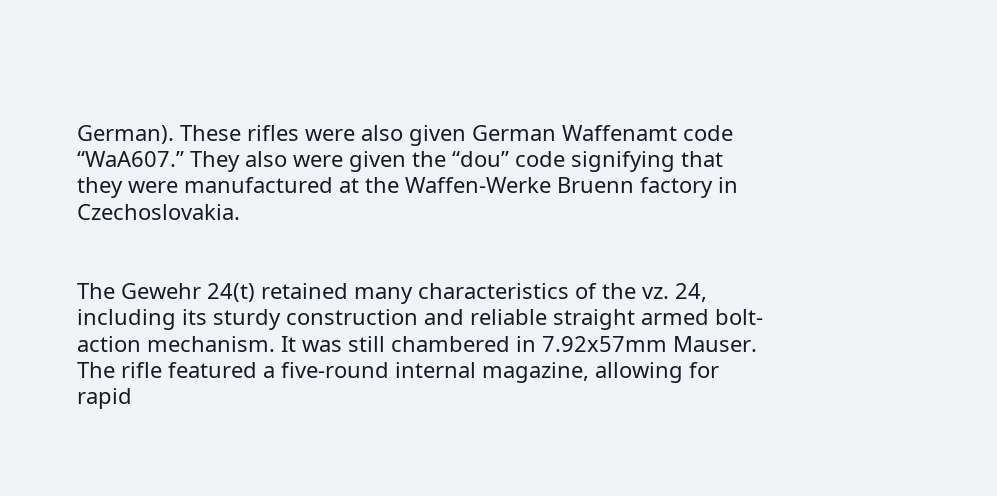German). These rifles were also given German Waffenamt code “WaA607.” They also were given the “dou” code signifying that they were manufactured at the Waffen-Werke Bruenn factory in Czechoslovakia.


The Gewehr 24(t) retained many characteristics of the vz. 24, including its sturdy construction and reliable straight armed bolt-action mechanism. It was still chambered in 7.92x57mm Mauser. The rifle featured a five-round internal magazine, allowing for rapid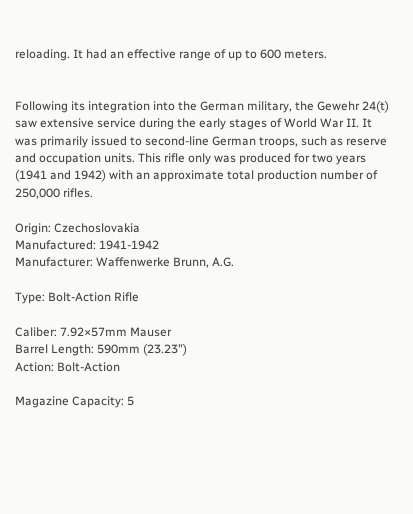reloading. It had an effective range of up to 600 meters.


Following its integration into the German military, the Gewehr 24(t) saw extensive service during the early stages of World War II. It was primarily issued to second-line German troops, such as reserve and occupation units. This rifle only was produced for two years (1941 and 1942) with an approximate total production number of 250,000 rifles.

Origin: Czechoslovakia
Manufactured: 1941-1942
Manufacturer: Waffenwerke Brunn, A.G.

Type: Bolt-Action Rifle

Caliber: 7.92×57mm Mauser
Barrel Length: 590mm (23.23")
Action: Bolt-Action

Magazine Capacity: 5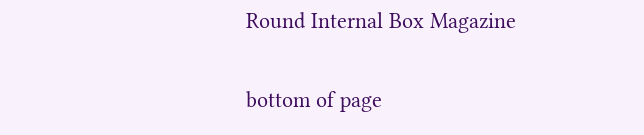Round Internal Box Magazine


bottom of page